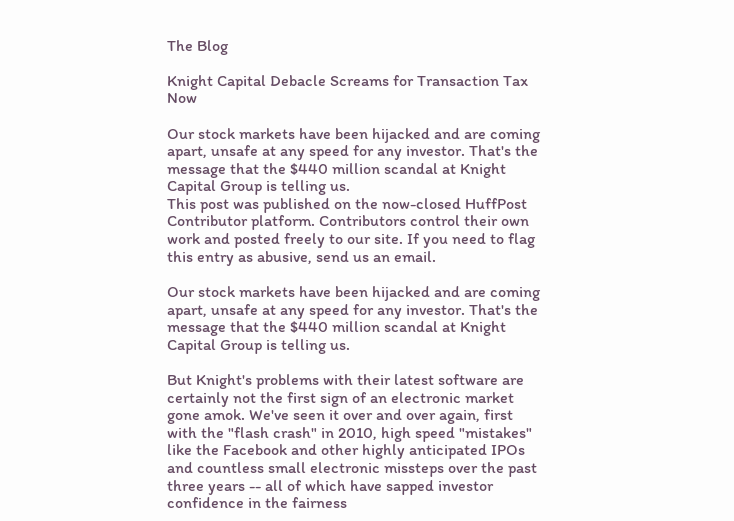The Blog

Knight Capital Debacle Screams for Transaction Tax Now

Our stock markets have been hijacked and are coming apart, unsafe at any speed for any investor. That's the message that the $440 million scandal at Knight Capital Group is telling us.
This post was published on the now-closed HuffPost Contributor platform. Contributors control their own work and posted freely to our site. If you need to flag this entry as abusive, send us an email.

Our stock markets have been hijacked and are coming apart, unsafe at any speed for any investor. That's the message that the $440 million scandal at Knight Capital Group is telling us.

But Knight's problems with their latest software are certainly not the first sign of an electronic market gone amok. We've seen it over and over again, first with the "flash crash" in 2010, high speed "mistakes" like the Facebook and other highly anticipated IPOs and countless small electronic missteps over the past three years -- all of which have sapped investor confidence in the fairness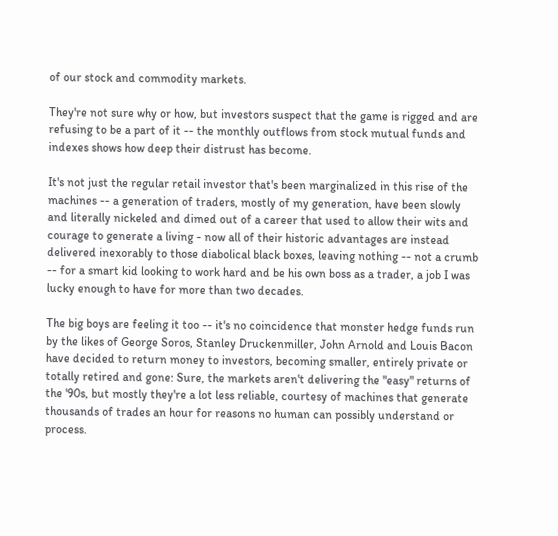of our stock and commodity markets.

They're not sure why or how, but investors suspect that the game is rigged and are refusing to be a part of it -- the monthly outflows from stock mutual funds and indexes shows how deep their distrust has become.

It's not just the regular retail investor that's been marginalized in this rise of the machines -- a generation of traders, mostly of my generation, have been slowly and literally nickeled and dimed out of a career that used to allow their wits and courage to generate a living - now all of their historic advantages are instead delivered inexorably to those diabolical black boxes, leaving nothing -- not a crumb -- for a smart kid looking to work hard and be his own boss as a trader, a job I was lucky enough to have for more than two decades.

The big boys are feeling it too -- it's no coincidence that monster hedge funds run by the likes of George Soros, Stanley Druckenmiller, John Arnold and Louis Bacon have decided to return money to investors, becoming smaller, entirely private or totally retired and gone: Sure, the markets aren't delivering the "easy" returns of the '90s, but mostly they're a lot less reliable, courtesy of machines that generate thousands of trades an hour for reasons no human can possibly understand or process.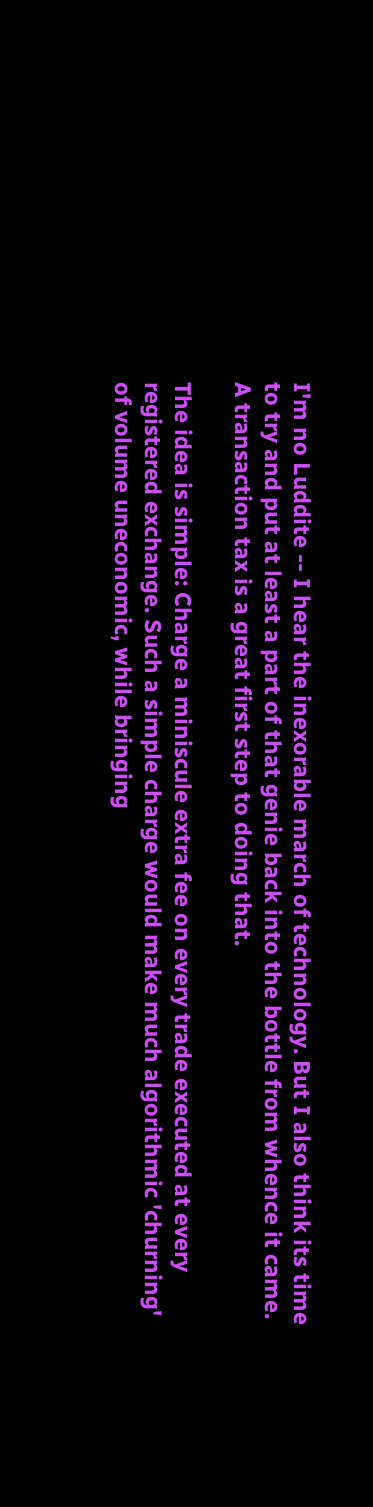I'm no Luddite -- I hear the inexorable march of technology. But I also think its time to try and put at least a part of that genie back into the bottle from whence it came. A transaction tax is a great first step to doing that.

The idea is simple: Charge a miniscule extra fee on every trade executed at every registered exchange. Such a simple charge would make much algorithmic 'churning' of volume uneconomic, while bringing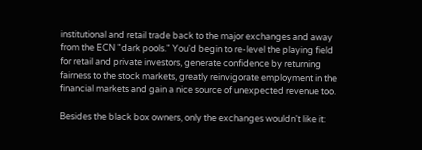institutional and retail trade back to the major exchanges and away from the ECN "dark pools." You'd begin to re-level the playing field for retail and private investors, generate confidence by returning fairness to the stock markets, greatly reinvigorate employment in the financial markets and gain a nice source of unexpected revenue too.

Besides the black box owners, only the exchanges wouldn't like it: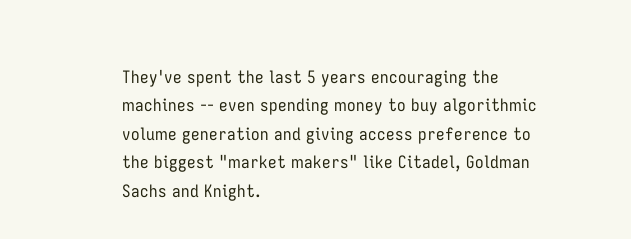They've spent the last 5 years encouraging the machines -- even spending money to buy algorithmic volume generation and giving access preference to the biggest "market makers" like Citadel, Goldman Sachs and Knight.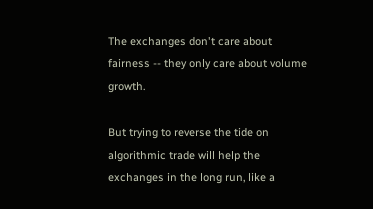The exchanges don't care about fairness -- they only care about volume growth.

But trying to reverse the tide on algorithmic trade will help the exchanges in the long run, like a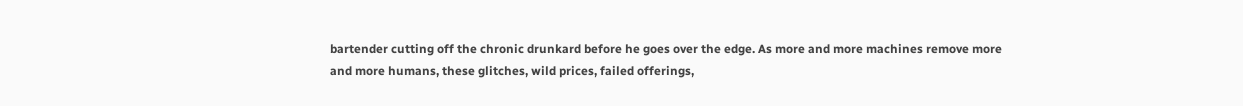bartender cutting off the chronic drunkard before he goes over the edge. As more and more machines remove more and more humans, these glitches, wild prices, failed offerings,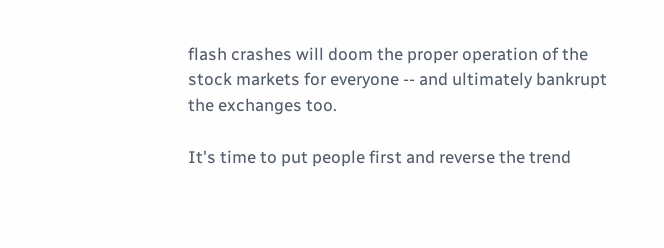flash crashes will doom the proper operation of the stock markets for everyone -- and ultimately bankrupt the exchanges too.

It's time to put people first and reverse the trend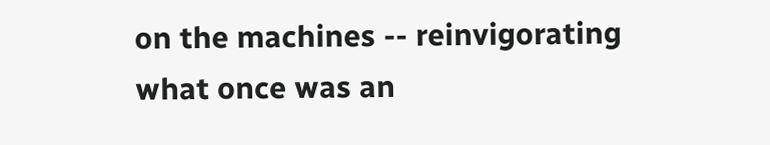on the machines -- reinvigorating what once was an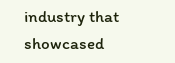industry that showcased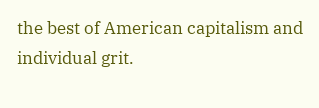the best of American capitalism and individual grit.